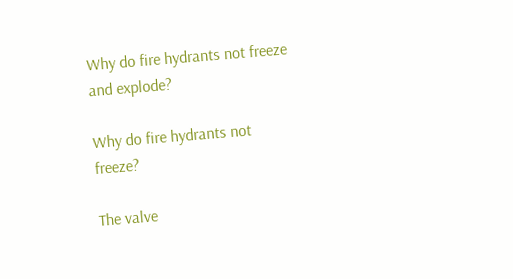Why do fire hydrants not freeze and explode?

Why do fire hydrants not freeze?

The valve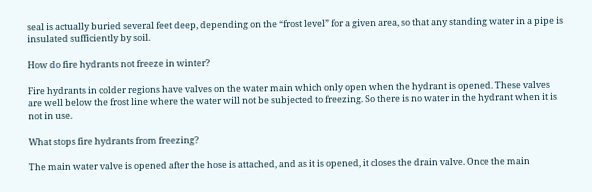seal is actually buried several feet deep, depending on the “frost level” for a given area, so that any standing water in a pipe is insulated sufficiently by soil.

How do fire hydrants not freeze in winter?

Fire hydrants in colder regions have valves on the water main which only open when the hydrant is opened. These valves are well below the frost line where the water will not be subjected to freezing. So there is no water in the hydrant when it is not in use.

What stops fire hydrants from freezing?

The main water valve is opened after the hose is attached, and as it is opened, it closes the drain valve. Once the main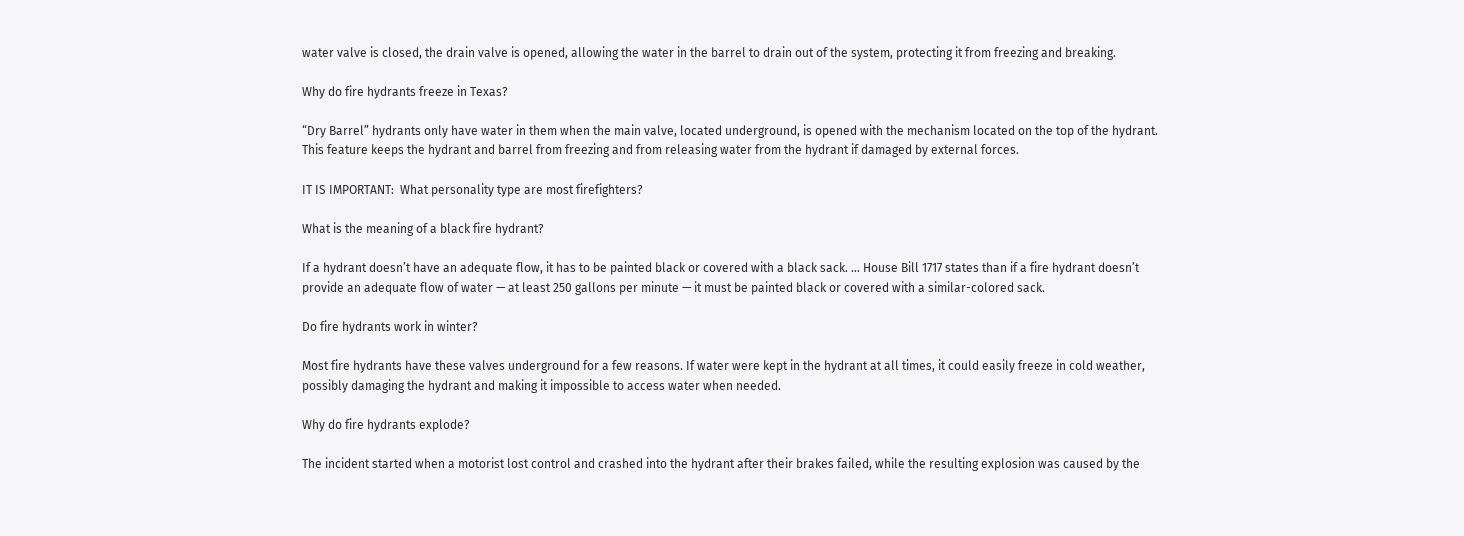water valve is closed, the drain valve is opened, allowing the water in the barrel to drain out of the system, protecting it from freezing and breaking.

Why do fire hydrants freeze in Texas?

“Dry Barrel” hydrants only have water in them when the main valve, located underground, is opened with the mechanism located on the top of the hydrant. This feature keeps the hydrant and barrel from freezing and from releasing water from the hydrant if damaged by external forces.

IT IS IMPORTANT:  What personality type are most firefighters?

What is the meaning of a black fire hydrant?

If a hydrant doesn’t have an adequate flow, it has to be painted black or covered with a black sack. … House Bill 1717 states than if a fire hydrant doesn’t provide an adequate flow of water — at least 250 gallons per minute — it must be painted black or covered with a similar-colored sack.

Do fire hydrants work in winter?

Most fire hydrants have these valves underground for a few reasons. If water were kept in the hydrant at all times, it could easily freeze in cold weather, possibly damaging the hydrant and making it impossible to access water when needed.

Why do fire hydrants explode?

The incident started when a motorist lost control and crashed into the hydrant after their brakes failed, while the resulting explosion was caused by the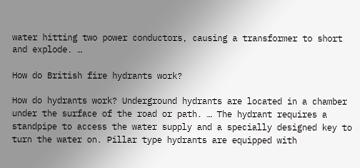water hitting two power conductors, causing a transformer to short and explode. …

How do British fire hydrants work?

How do hydrants work? Underground hydrants are located in a chamber under the surface of the road or path. … The hydrant requires a standpipe to access the water supply and a specially designed key to turn the water on. Pillar type hydrants are equipped with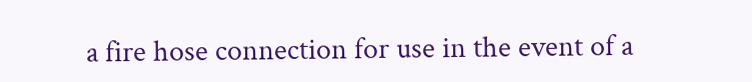a fire hose connection for use in the event of a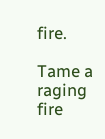fire.

Tame a raging fire